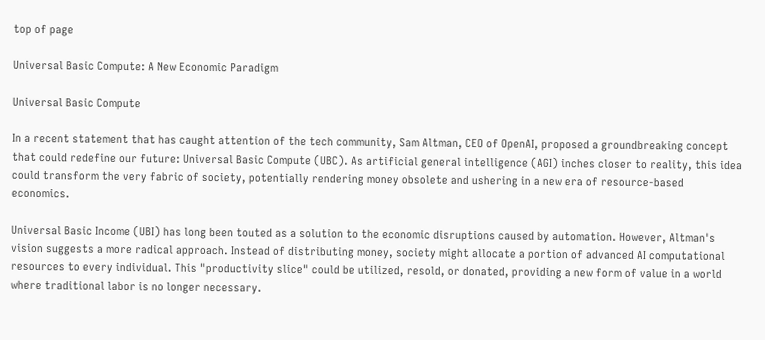top of page

Universal Basic Compute: A New Economic Paradigm

Universal Basic Compute

In a recent statement that has caught attention of the tech community, Sam Altman, CEO of OpenAI, proposed a groundbreaking concept that could redefine our future: Universal Basic Compute (UBC). As artificial general intelligence (AGI) inches closer to reality, this idea could transform the very fabric of society, potentially rendering money obsolete and ushering in a new era of resource-based economics.

Universal Basic Income (UBI) has long been touted as a solution to the economic disruptions caused by automation. However, Altman's vision suggests a more radical approach. Instead of distributing money, society might allocate a portion of advanced AI computational resources to every individual. This "productivity slice" could be utilized, resold, or donated, providing a new form of value in a world where traditional labor is no longer necessary.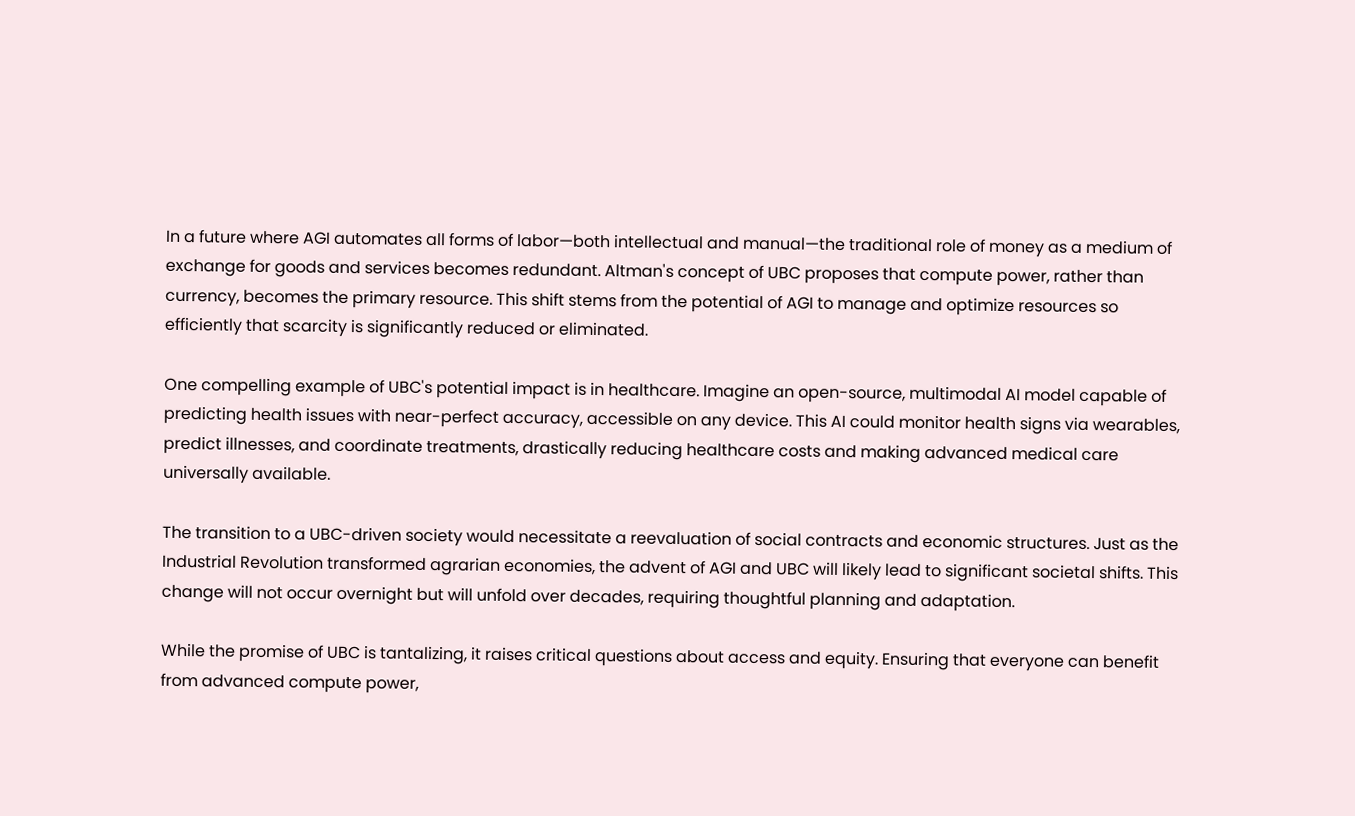In a future where AGI automates all forms of labor—both intellectual and manual—the traditional role of money as a medium of exchange for goods and services becomes redundant. Altman's concept of UBC proposes that compute power, rather than currency, becomes the primary resource. This shift stems from the potential of AGI to manage and optimize resources so efficiently that scarcity is significantly reduced or eliminated.

One compelling example of UBC's potential impact is in healthcare. Imagine an open-source, multimodal AI model capable of predicting health issues with near-perfect accuracy, accessible on any device. This AI could monitor health signs via wearables, predict illnesses, and coordinate treatments, drastically reducing healthcare costs and making advanced medical care universally available.

The transition to a UBC-driven society would necessitate a reevaluation of social contracts and economic structures. Just as the Industrial Revolution transformed agrarian economies, the advent of AGI and UBC will likely lead to significant societal shifts. This change will not occur overnight but will unfold over decades, requiring thoughtful planning and adaptation.

While the promise of UBC is tantalizing, it raises critical questions about access and equity. Ensuring that everyone can benefit from advanced compute power,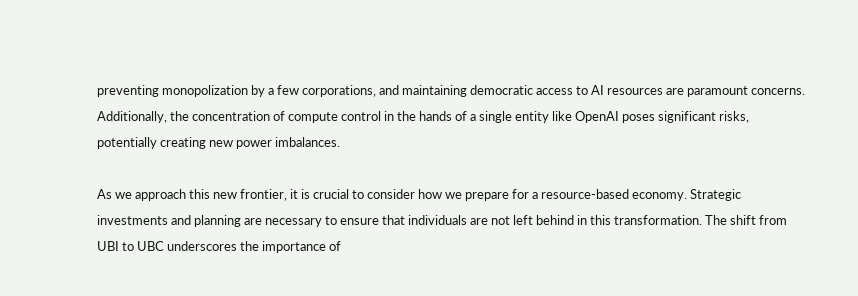preventing monopolization by a few corporations, and maintaining democratic access to AI resources are paramount concerns. Additionally, the concentration of compute control in the hands of a single entity like OpenAI poses significant risks, potentially creating new power imbalances.

As we approach this new frontier, it is crucial to consider how we prepare for a resource-based economy. Strategic investments and planning are necessary to ensure that individuals are not left behind in this transformation. The shift from UBI to UBC underscores the importance of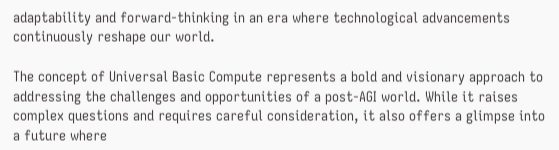adaptability and forward-thinking in an era where technological advancements continuously reshape our world.

The concept of Universal Basic Compute represents a bold and visionary approach to addressing the challenges and opportunities of a post-AGI world. While it raises complex questions and requires careful consideration, it also offers a glimpse into a future where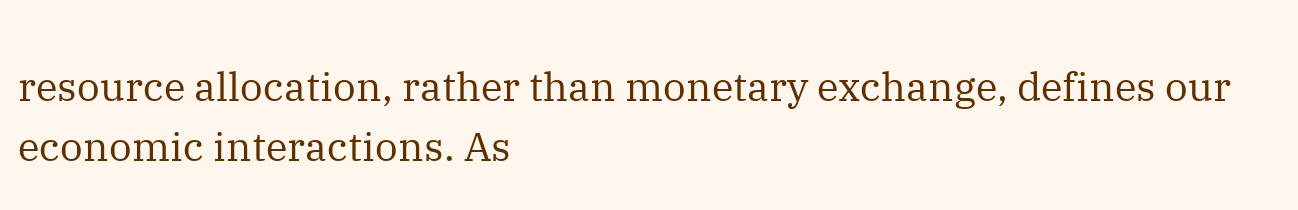resource allocation, rather than monetary exchange, defines our economic interactions. As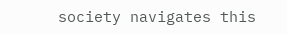society navigates this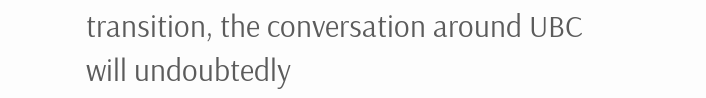transition, the conversation around UBC will undoubtedly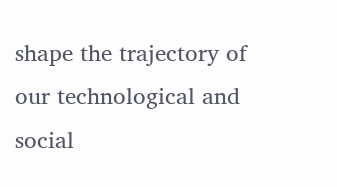shape the trajectory of our technological and social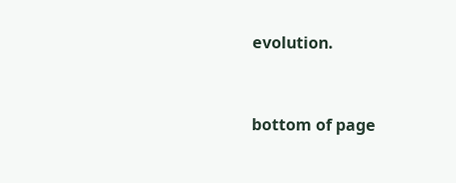evolution.


bottom of page